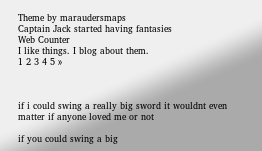Theme by maraudersmaps
Captain Jack started having fantasies
Web Counter
I like things. I blog about them.
1 2 3 4 5 »



if i could swing a really big sword it wouldnt even matter if anyone loved me or not

if you could swing a big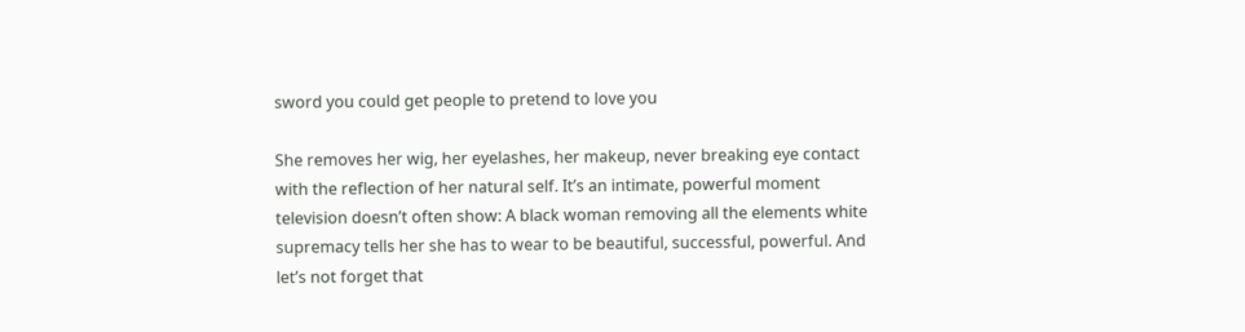sword you could get people to pretend to love you

She removes her wig, her eyelashes, her makeup, never breaking eye contact with the reflection of her natural self. It’s an intimate, powerful moment television doesn’t often show: A black woman removing all the elements white supremacy tells her she has to wear to be beautiful, successful, powerful. And let’s not forget that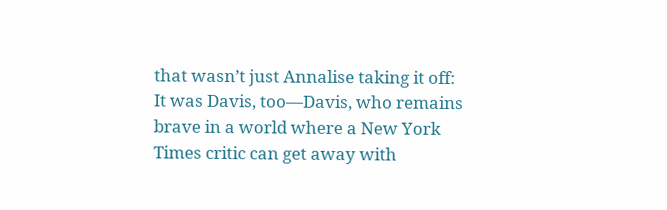that wasn’t just Annalise taking it off: It was Davis, too—Davis, who remains brave in a world where a New York Times critic can get away with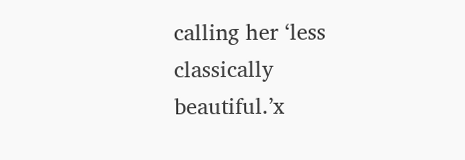calling her ‘less classically beautiful.’x